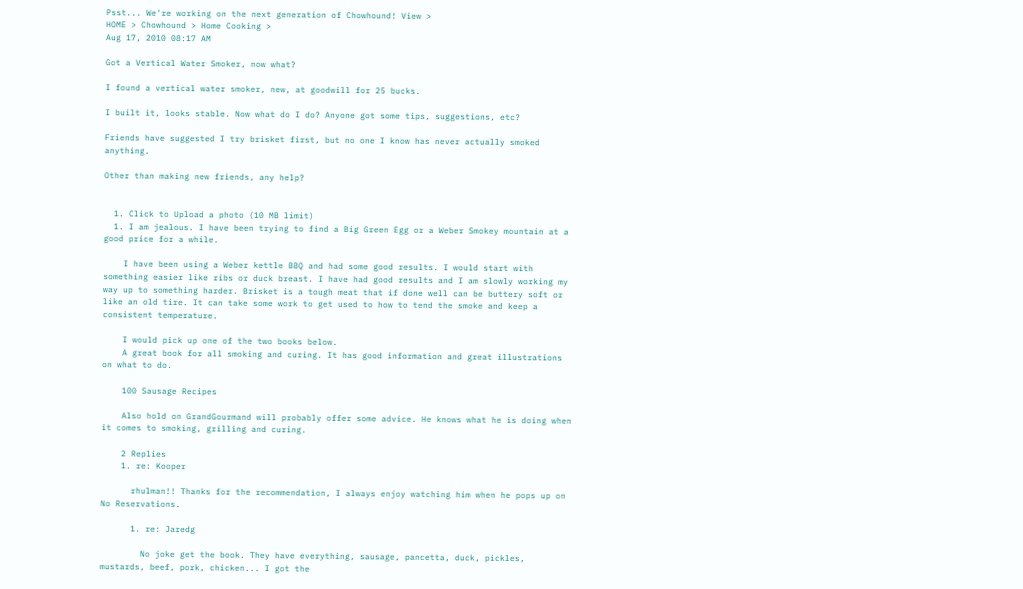Psst... We're working on the next generation of Chowhound! View >
HOME > Chowhound > Home Cooking >
Aug 17, 2010 08:17 AM

Got a Vertical Water Smoker, now what?

I found a vertical water smoker, new, at goodwill for 25 bucks.

I built it, looks stable. Now what do I do? Anyone got some tips, suggestions, etc?

Friends have suggested I try brisket first, but no one I know has never actually smoked anything.

Other than making new friends, any help?


  1. Click to Upload a photo (10 MB limit)
  1. I am jealous. I have been trying to find a Big Green Egg or a Weber Smokey mountain at a good price for a while.

    I have been using a Weber kettle BBQ and had some good results. I would start with something easier like ribs or duck breast. I have had good results and I am slowly working my way up to something harder. Brisket is a tough meat that if done well can be buttery soft or like an old tire. It can take some work to get used to how to tend the smoke and keep a consistent temperature.

    I would pick up one of the two books below.
    A great book for all smoking and curing. It has good information and great illustrations on what to do.

    100 Sausage Recipes

    Also hold on GrandGourmand will probably offer some advice. He knows what he is doing when it comes to smoking, grilling and curing.

    2 Replies
    1. re: Kooper

      rhulman!! Thanks for the recommendation, I always enjoy watching him when he pops up on No Reservations.

      1. re: Jaredg

        No joke get the book. They have everything, sausage, pancetta, duck, pickles, mustards, beef, pork, chicken... I got the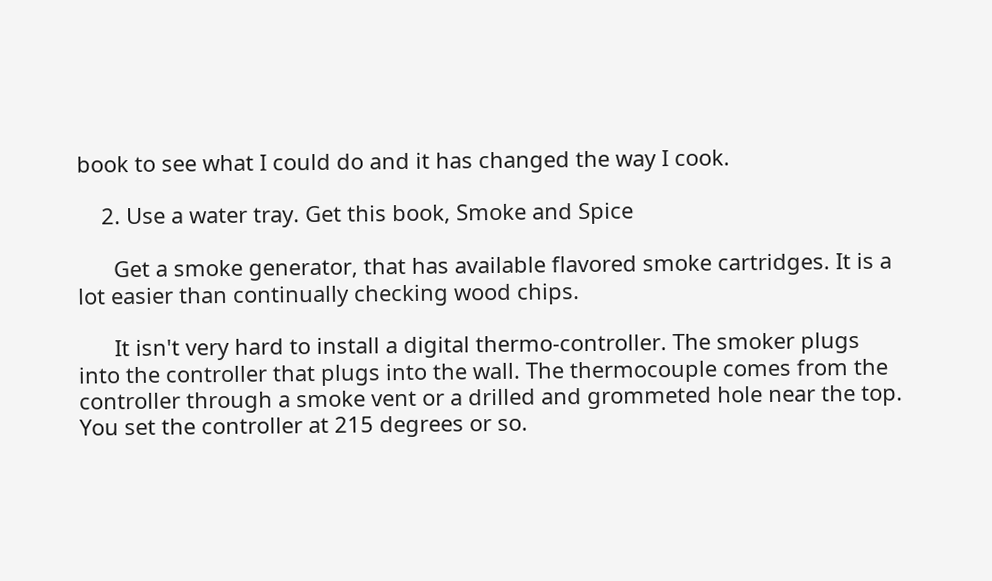book to see what I could do and it has changed the way I cook.

    2. Use a water tray. Get this book, Smoke and Spice

      Get a smoke generator, that has available flavored smoke cartridges. It is a lot easier than continually checking wood chips.

      It isn't very hard to install a digital thermo-controller. The smoker plugs into the controller that plugs into the wall. The thermocouple comes from the controller through a smoke vent or a drilled and grommeted hole near the top. You set the controller at 215 degrees or so.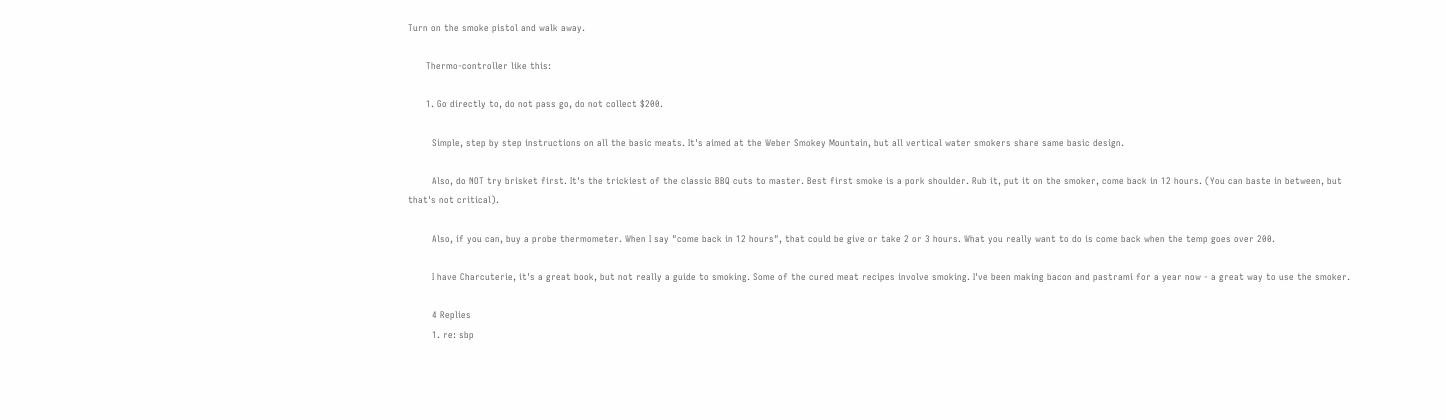Turn on the smoke pistol and walk away.

      Thermo-controller like this:

      1. Go directly to, do not pass go, do not collect $200.

        Simple, step by step instructions on all the basic meats. It's aimed at the Weber Smokey Mountain, but all vertical water smokers share same basic design.

        Also, do NOT try brisket first. It's the trickiest of the classic BBQ cuts to master. Best first smoke is a pork shoulder. Rub it, put it on the smoker, come back in 12 hours. (You can baste in between, but that's not critical).

        Also, if you can, buy a probe thermometer. When I say "come back in 12 hours", that could be give or take 2 or 3 hours. What you really want to do is come back when the temp goes over 200.

        I have Charcuterie, it's a great book, but not really a guide to smoking. Some of the cured meat recipes involve smoking. I've been making bacon and pastrami for a year now - a great way to use the smoker.

        4 Replies
        1. re: sbp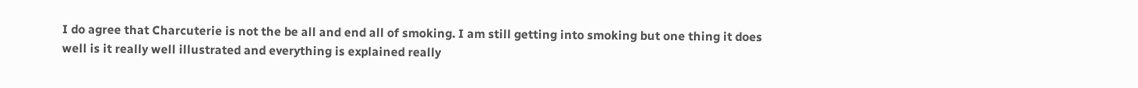I do agree that Charcuterie is not the be all and end all of smoking. I am still getting into smoking but one thing it does well is it really well illustrated and everything is explained really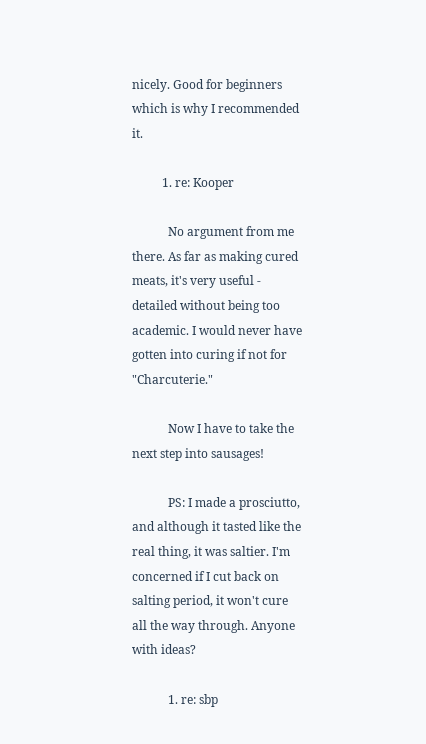nicely. Good for beginners which is why I recommended it.

          1. re: Kooper

            No argument from me there. As far as making cured meats, it's very useful - detailed without being too academic. I would never have gotten into curing if not for "Charcuterie."

            Now I have to take the next step into sausages!

            PS: I made a prosciutto, and although it tasted like the real thing, it was saltier. I'm concerned if I cut back on salting period, it won't cure all the way through. Anyone with ideas?

            1. re: sbp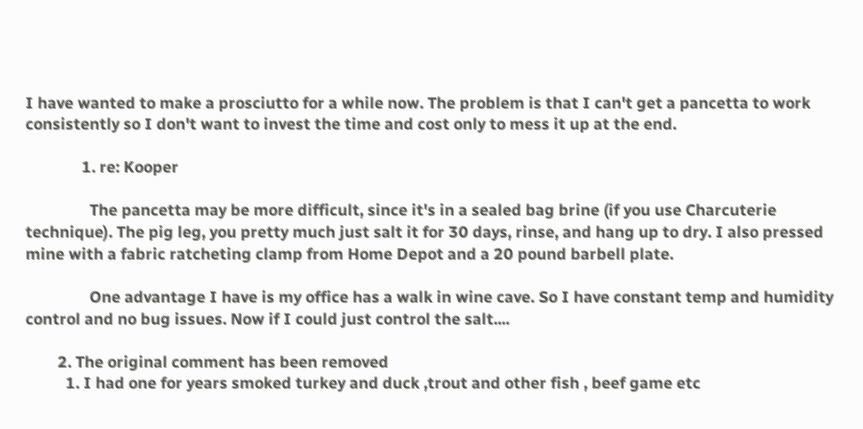I have wanted to make a prosciutto for a while now. The problem is that I can't get a pancetta to work consistently so I don't want to invest the time and cost only to mess it up at the end.

              1. re: Kooper

                The pancetta may be more difficult, since it's in a sealed bag brine (if you use Charcuterie technique). The pig leg, you pretty much just salt it for 30 days, rinse, and hang up to dry. I also pressed mine with a fabric ratcheting clamp from Home Depot and a 20 pound barbell plate.

                One advantage I have is my office has a walk in wine cave. So I have constant temp and humidity control and no bug issues. Now if I could just control the salt....

        2. The original comment has been removed
          1. I had one for years smoked turkey and duck ,trout and other fish , beef game etc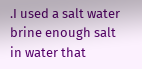.I used a salt water brine enough salt in water that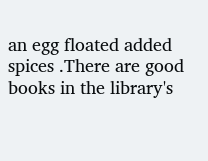an egg floated added spices .There are good books in the library's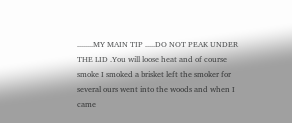........MY MAIN TIP .....DO NOT PEAK UNDER THE LID .You will loose heat and of course smoke I smoked a brisket left the smoker for several ours went into the woods and when I came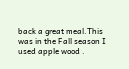back a great meal.This was in the Fall season I used apple wood .